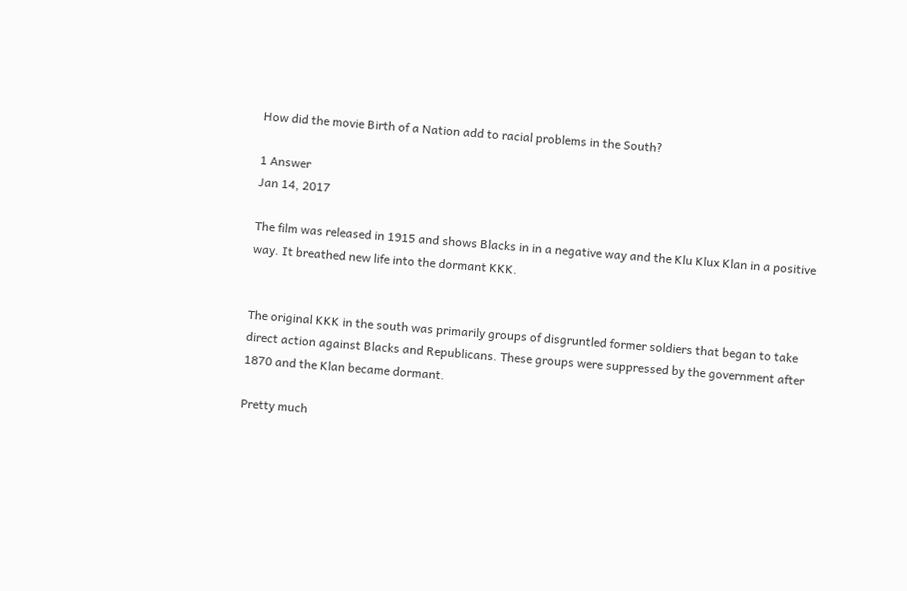How did the movie Birth of a Nation add to racial problems in the South?

1 Answer
Jan 14, 2017

The film was released in 1915 and shows Blacks in in a negative way and the Klu Klux Klan in a positive way. It breathed new life into the dormant KKK.


The original KKK in the south was primarily groups of disgruntled former soldiers that began to take direct action against Blacks and Republicans. These groups were suppressed by the government after 1870 and the Klan became dormant.

Pretty much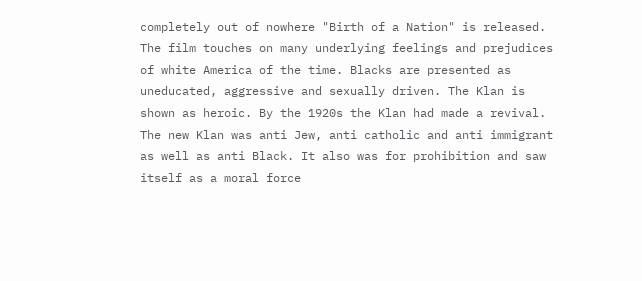completely out of nowhere "Birth of a Nation" is released. The film touches on many underlying feelings and prejudices of white America of the time. Blacks are presented as uneducated, aggressive and sexually driven. The Klan is shown as heroic. By the 1920s the Klan had made a revival. The new Klan was anti Jew, anti catholic and anti immigrant as well as anti Black. It also was for prohibition and saw itself as a moral force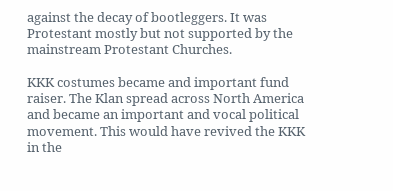against the decay of bootleggers. It was Protestant mostly but not supported by the mainstream Protestant Churches.

KKK costumes became and important fund raiser. The Klan spread across North America and became an important and vocal political movement. This would have revived the KKK in the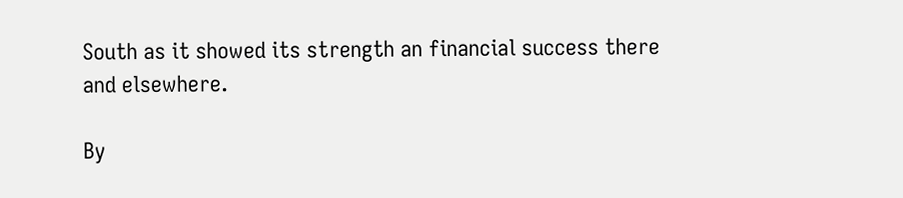South as it showed its strength an financial success there and elsewhere.

By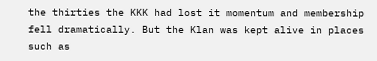the thirties the KKK had lost it momentum and membership fell dramatically. But the Klan was kept alive in places such as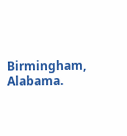Birmingham, Alabama.